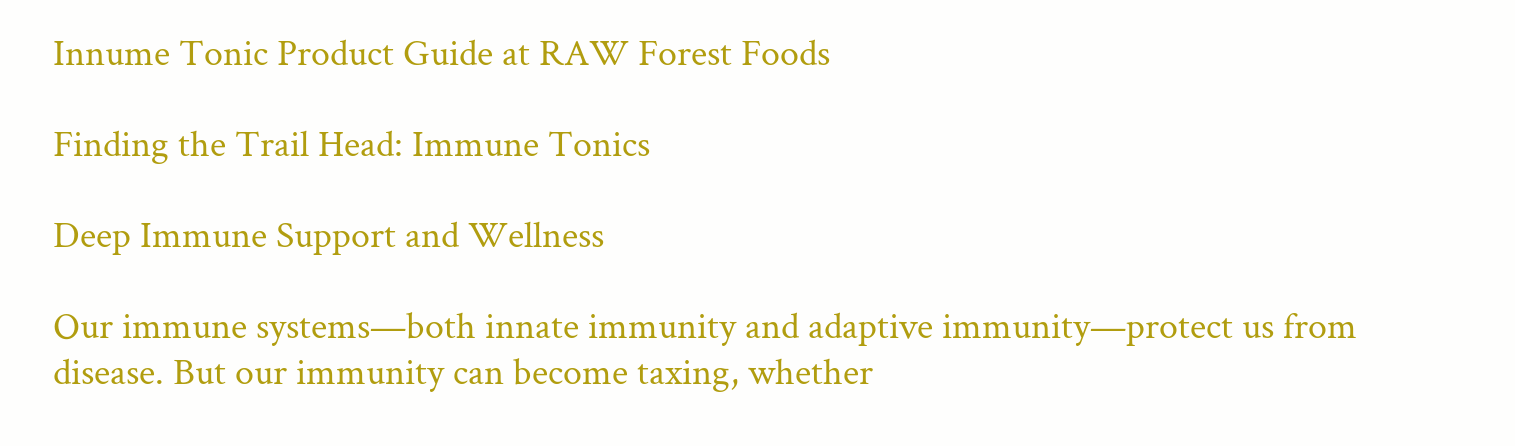Innume Tonic Product Guide at RAW Forest Foods

Finding the Trail Head: Immune Tonics

Deep Immune Support and Wellness

Our immune systems—both innate immunity and adaptive immunity—protect us from disease. But our immunity can become taxing, whether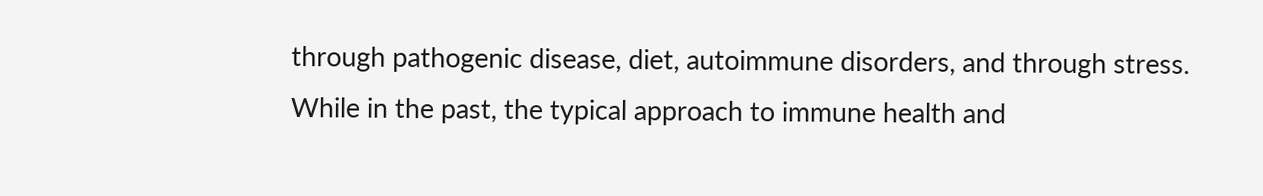through pathogenic disease, diet, autoimmune disorders, and through stress. While in the past, the typical approach to immune health and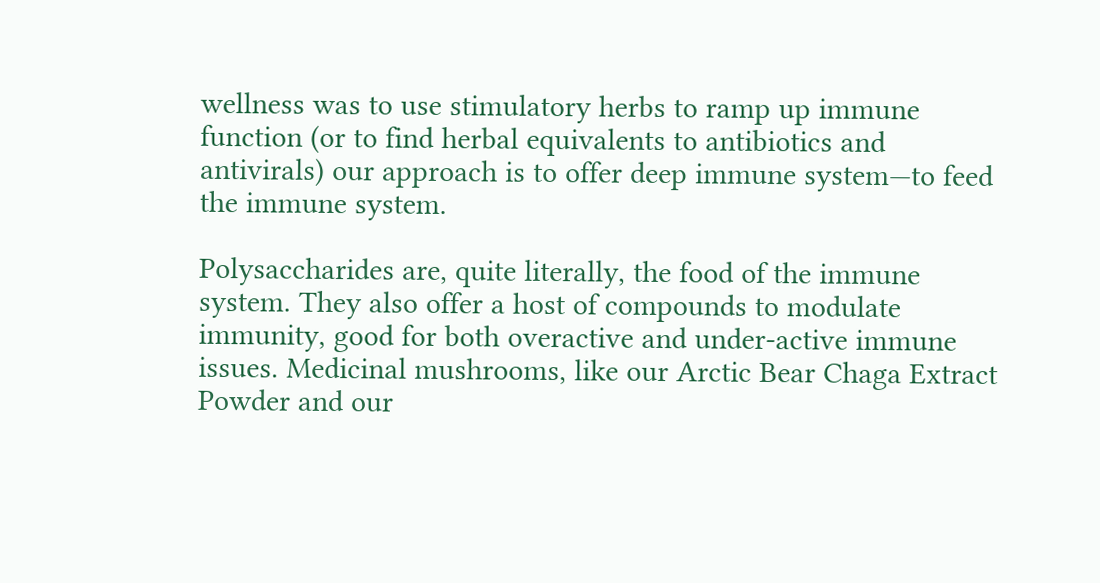wellness was to use stimulatory herbs to ramp up immune function (or to find herbal equivalents to antibiotics and antivirals) our approach is to offer deep immune system—to feed the immune system.

Polysaccharides are, quite literally, the food of the immune system. They also offer a host of compounds to modulate immunity, good for both overactive and under-active immune issues. Medicinal mushrooms, like our Arctic Bear Chaga Extract Powder and our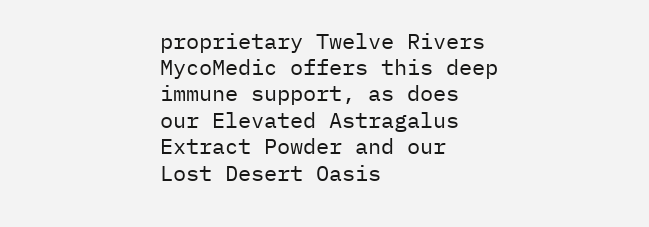proprietary Twelve Rivers MycoMedic offers this deep immune support, as does our Elevated Astragalus Extract Powder and our Lost Desert Oasis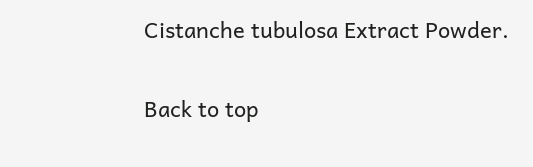Cistanche tubulosa Extract Powder.

Back to top